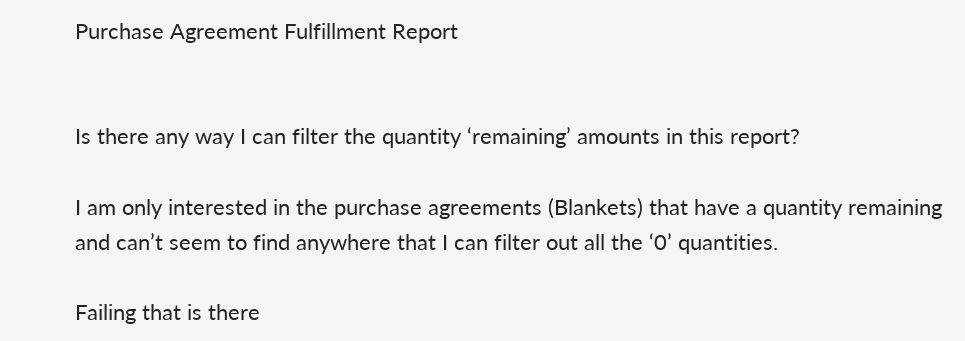Purchase Agreement Fulfillment Report


Is there any way I can filter the quantity ‘remaining’ amounts in this report?

I am only interested in the purchase agreements (Blankets) that have a quantity remaining and can’t seem to find anywhere that I can filter out all the ‘0’ quantities.

Failing that is there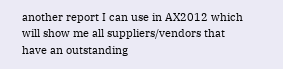another report I can use in AX2012 which will show me all suppliers/vendors that have an outstanding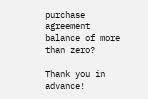purchase agreement balance of more than zero?

Thank you in advance!